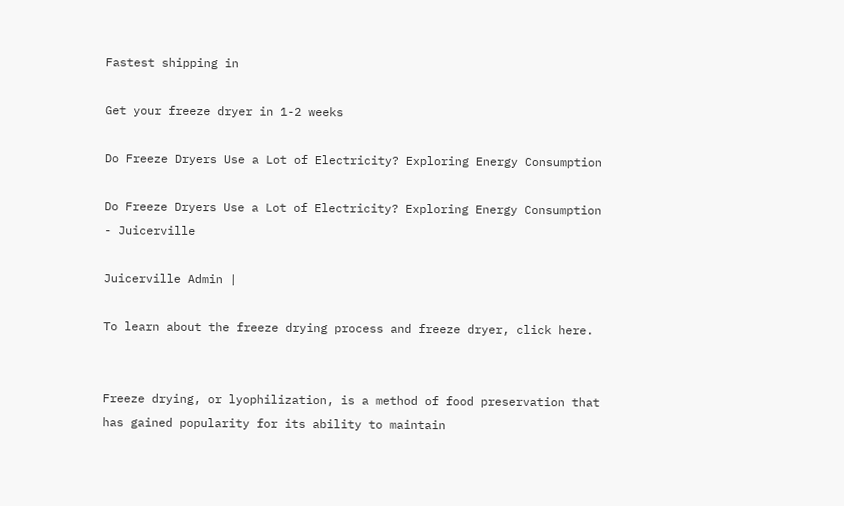Fastest shipping in

Get your freeze dryer in 1-2 weeks

Do Freeze Dryers Use a Lot of Electricity? Exploring Energy Consumption

Do Freeze Dryers Use a Lot of Electricity? Exploring Energy Consumption - Juicerville

Juicerville Admin |

To learn about the freeze drying process and freeze dryer, click here.


Freeze drying, or lyophilization, is a method of food preservation that has gained popularity for its ability to maintain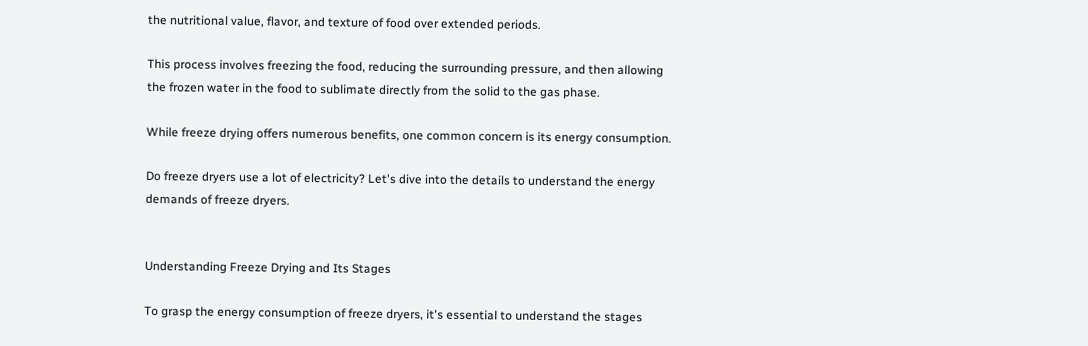the nutritional value, flavor, and texture of food over extended periods.

This process involves freezing the food, reducing the surrounding pressure, and then allowing the frozen water in the food to sublimate directly from the solid to the gas phase.

While freeze drying offers numerous benefits, one common concern is its energy consumption.

Do freeze dryers use a lot of electricity? Let's dive into the details to understand the energy demands of freeze dryers.


Understanding Freeze Drying and Its Stages

To grasp the energy consumption of freeze dryers, it's essential to understand the stages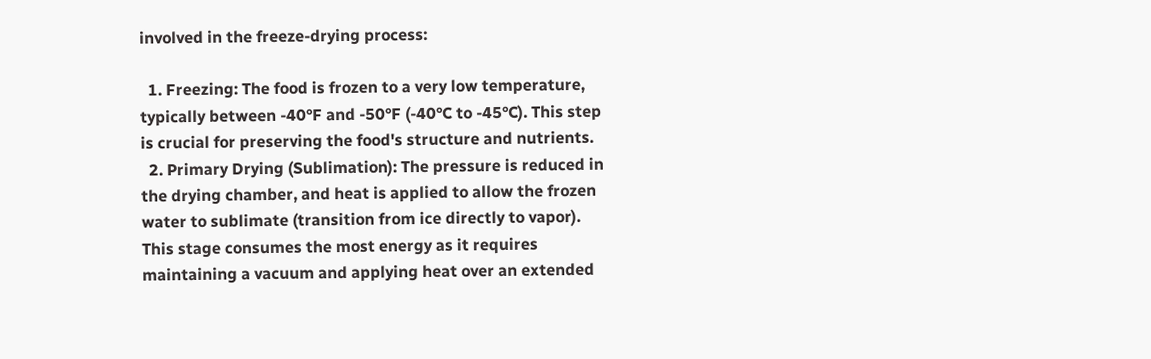involved in the freeze-drying process:

  1. Freezing: The food is frozen to a very low temperature, typically between -40°F and -50°F (-40°C to -45°C). This step is crucial for preserving the food's structure and nutrients.
  2. Primary Drying (Sublimation): The pressure is reduced in the drying chamber, and heat is applied to allow the frozen water to sublimate (transition from ice directly to vapor). This stage consumes the most energy as it requires maintaining a vacuum and applying heat over an extended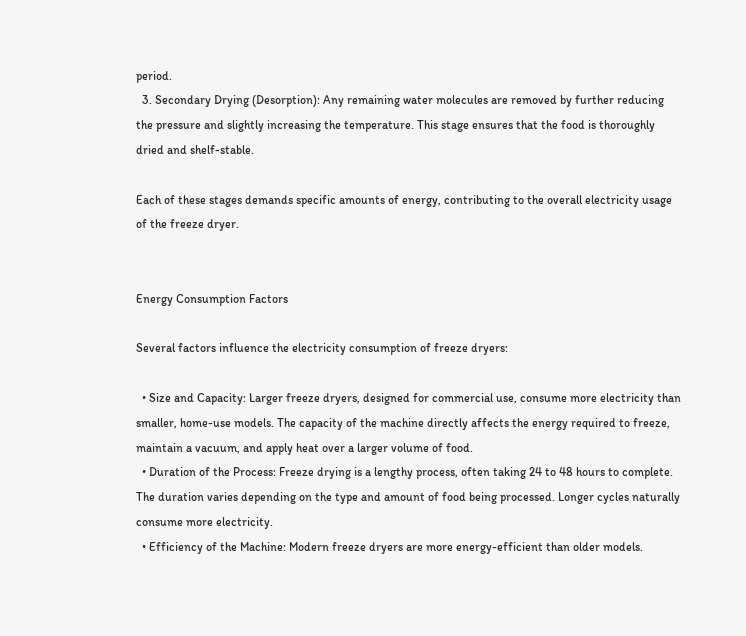period.
  3. Secondary Drying (Desorption): Any remaining water molecules are removed by further reducing the pressure and slightly increasing the temperature. This stage ensures that the food is thoroughly dried and shelf-stable.

Each of these stages demands specific amounts of energy, contributing to the overall electricity usage of the freeze dryer.


Energy Consumption Factors

Several factors influence the electricity consumption of freeze dryers:

  • Size and Capacity: Larger freeze dryers, designed for commercial use, consume more electricity than smaller, home-use models. The capacity of the machine directly affects the energy required to freeze, maintain a vacuum, and apply heat over a larger volume of food.
  • Duration of the Process: Freeze drying is a lengthy process, often taking 24 to 48 hours to complete. The duration varies depending on the type and amount of food being processed. Longer cycles naturally consume more electricity.
  • Efficiency of the Machine: Modern freeze dryers are more energy-efficient than older models.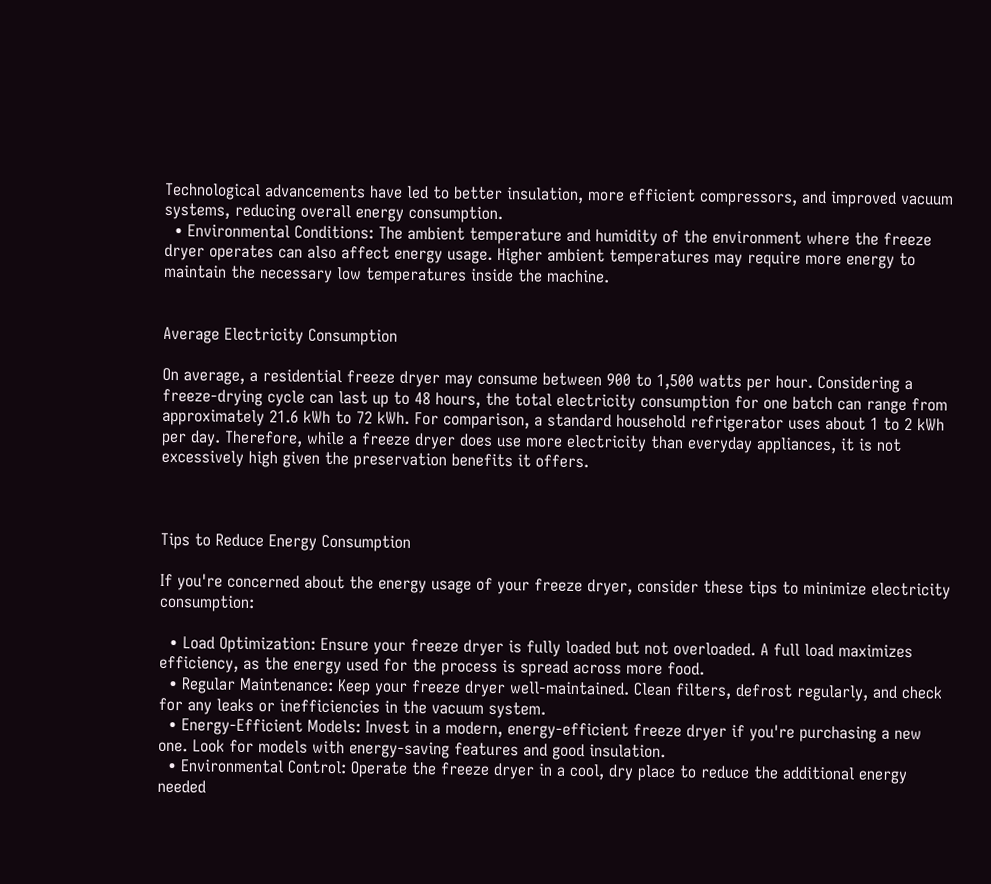Technological advancements have led to better insulation, more efficient compressors, and improved vacuum systems, reducing overall energy consumption.
  • Environmental Conditions: The ambient temperature and humidity of the environment where the freeze dryer operates can also affect energy usage. Higher ambient temperatures may require more energy to maintain the necessary low temperatures inside the machine.


Average Electricity Consumption

On average, a residential freeze dryer may consume between 900 to 1,500 watts per hour. Considering a freeze-drying cycle can last up to 48 hours, the total electricity consumption for one batch can range from approximately 21.6 kWh to 72 kWh. For comparison, a standard household refrigerator uses about 1 to 2 kWh per day. Therefore, while a freeze dryer does use more electricity than everyday appliances, it is not excessively high given the preservation benefits it offers.



Tips to Reduce Energy Consumption

If you're concerned about the energy usage of your freeze dryer, consider these tips to minimize electricity consumption:

  • Load Optimization: Ensure your freeze dryer is fully loaded but not overloaded. A full load maximizes efficiency, as the energy used for the process is spread across more food.
  • Regular Maintenance: Keep your freeze dryer well-maintained. Clean filters, defrost regularly, and check for any leaks or inefficiencies in the vacuum system.
  • Energy-Efficient Models: Invest in a modern, energy-efficient freeze dryer if you're purchasing a new one. Look for models with energy-saving features and good insulation.
  • Environmental Control: Operate the freeze dryer in a cool, dry place to reduce the additional energy needed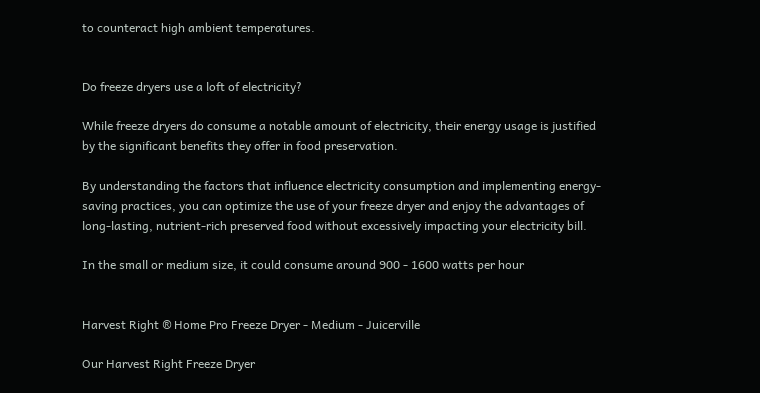to counteract high ambient temperatures.


Do freeze dryers use a loft of electricity?

While freeze dryers do consume a notable amount of electricity, their energy usage is justified by the significant benefits they offer in food preservation.

By understanding the factors that influence electricity consumption and implementing energy-saving practices, you can optimize the use of your freeze dryer and enjoy the advantages of long-lasting, nutrient-rich preserved food without excessively impacting your electricity bill.

In the small or medium size, it could consume around 900 - 1600 watts per hour


Harvest Right ® Home Pro Freeze Dryer - Medium - Juicerville

Our Harvest Right Freeze Dryer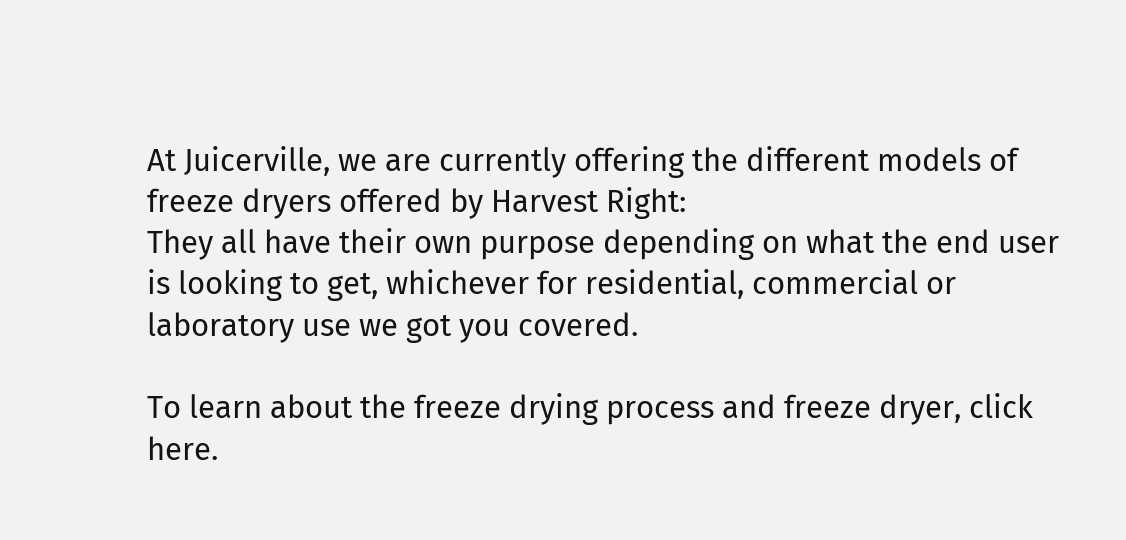At Juicerville, we are currently offering the different models of freeze dryers offered by Harvest Right:
They all have their own purpose depending on what the end user is looking to get, whichever for residential, commercial or laboratory use we got you covered.

To learn about the freeze drying process and freeze dryer, click here.